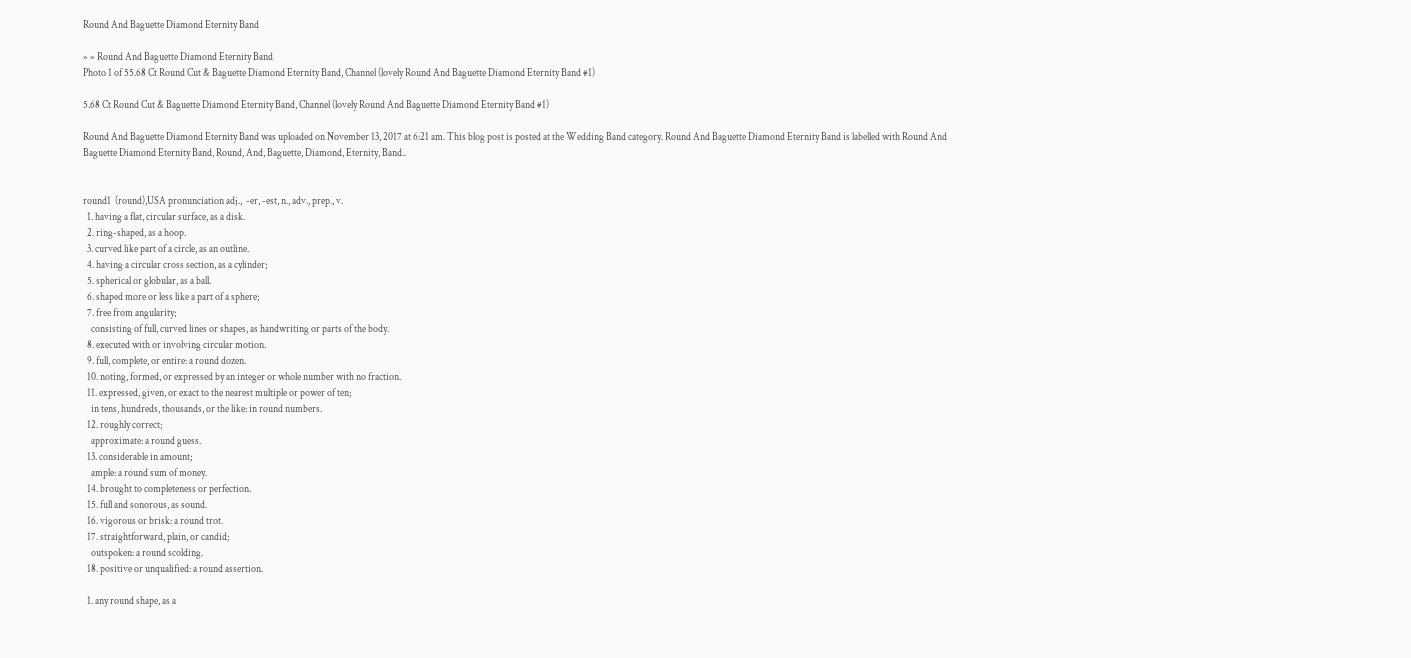Round And Baguette Diamond Eternity Band

» » Round And Baguette Diamond Eternity Band
Photo 1 of 55.68 Ct Round Cut & Baguette Diamond Eternity Band, Channel (lovely Round And Baguette Diamond Eternity Band #1)

5.68 Ct Round Cut & Baguette Diamond Eternity Band, Channel (lovely Round And Baguette Diamond Eternity Band #1)

Round And Baguette Diamond Eternity Band was uploaded on November 13, 2017 at 6:21 am. This blog post is posted at the Wedding Band category. Round And Baguette Diamond Eternity Band is labelled with Round And Baguette Diamond Eternity Band, Round, And, Baguette, Diamond, Eternity, Band..


round1  (round),USA pronunciation adj.,  -er, -est, n., adv., prep., v.
  1. having a flat, circular surface, as a disk.
  2. ring-shaped, as a hoop.
  3. curved like part of a circle, as an outline.
  4. having a circular cross section, as a cylinder;
  5. spherical or globular, as a ball.
  6. shaped more or less like a part of a sphere;
  7. free from angularity;
    consisting of full, curved lines or shapes, as handwriting or parts of the body.
  8. executed with or involving circular motion.
  9. full, complete, or entire: a round dozen.
  10. noting, formed, or expressed by an integer or whole number with no fraction.
  11. expressed, given, or exact to the nearest multiple or power of ten;
    in tens, hundreds, thousands, or the like: in round numbers.
  12. roughly correct;
    approximate: a round guess.
  13. considerable in amount;
    ample: a round sum of money.
  14. brought to completeness or perfection.
  15. full and sonorous, as sound.
  16. vigorous or brisk: a round trot.
  17. straightforward, plain, or candid;
    outspoken: a round scolding.
  18. positive or unqualified: a round assertion.

  1. any round shape, as a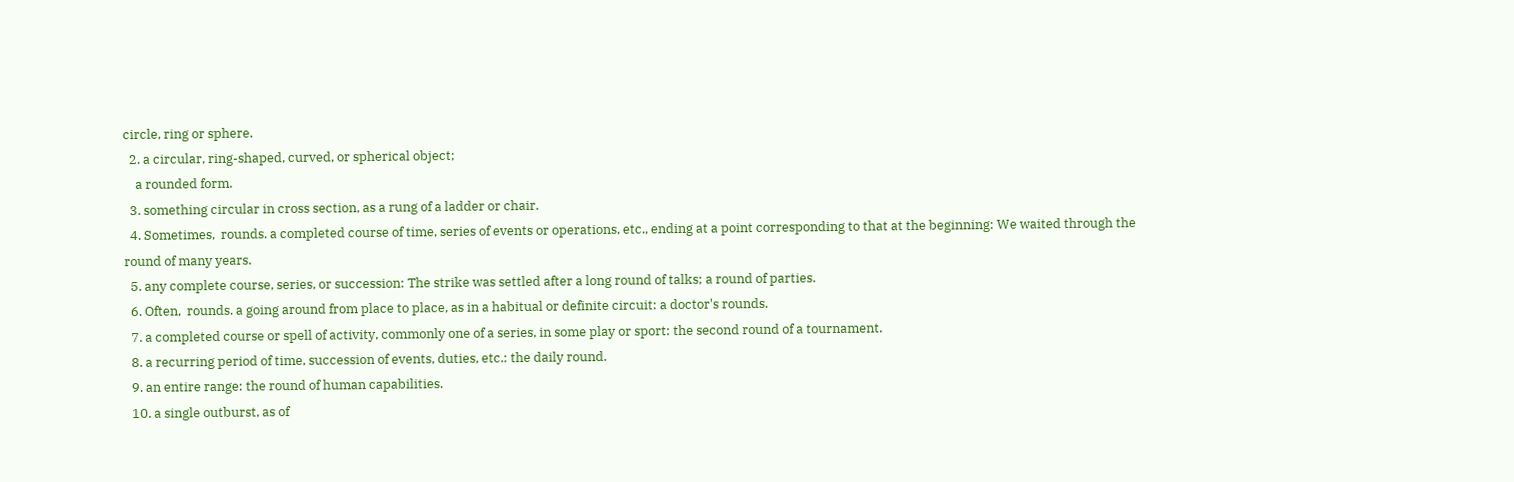circle, ring or sphere.
  2. a circular, ring-shaped, curved, or spherical object;
    a rounded form.
  3. something circular in cross section, as a rung of a ladder or chair.
  4. Sometimes,  rounds. a completed course of time, series of events or operations, etc., ending at a point corresponding to that at the beginning: We waited through the round of many years.
  5. any complete course, series, or succession: The strike was settled after a long round of talks; a round of parties.
  6. Often,  rounds. a going around from place to place, as in a habitual or definite circuit: a doctor's rounds.
  7. a completed course or spell of activity, commonly one of a series, in some play or sport: the second round of a tournament.
  8. a recurring period of time, succession of events, duties, etc.: the daily round.
  9. an entire range: the round of human capabilities.
  10. a single outburst, as of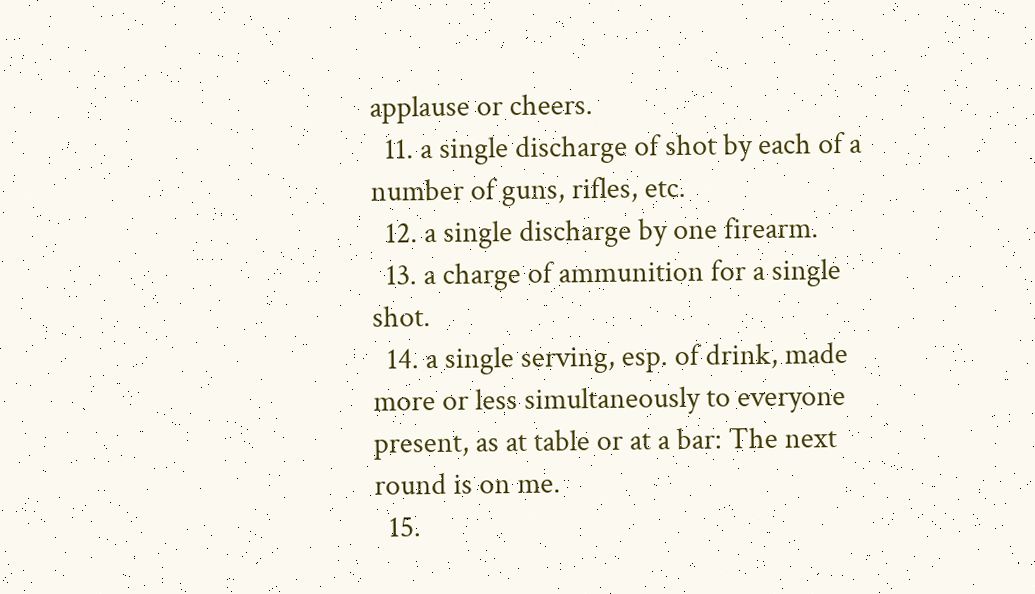applause or cheers.
  11. a single discharge of shot by each of a number of guns, rifles, etc.
  12. a single discharge by one firearm.
  13. a charge of ammunition for a single shot.
  14. a single serving, esp. of drink, made more or less simultaneously to everyone present, as at table or at a bar: The next round is on me.
  15.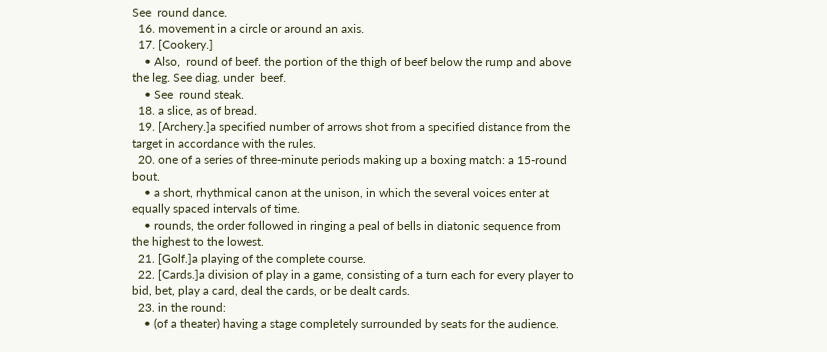See  round dance.
  16. movement in a circle or around an axis.
  17. [Cookery.]
    • Also,  round of beef. the portion of the thigh of beef below the rump and above the leg. See diag. under  beef.
    • See  round steak.
  18. a slice, as of bread.
  19. [Archery.]a specified number of arrows shot from a specified distance from the target in accordance with the rules.
  20. one of a series of three-minute periods making up a boxing match: a 15-round bout.
    • a short, rhythmical canon at the unison, in which the several voices enter at equally spaced intervals of time.
    • rounds, the order followed in ringing a peal of bells in diatonic sequence from the highest to the lowest.
  21. [Golf.]a playing of the complete course.
  22. [Cards.]a division of play in a game, consisting of a turn each for every player to bid, bet, play a card, deal the cards, or be dealt cards.
  23. in the round:
    • (of a theater) having a stage completely surrounded by seats for the audience.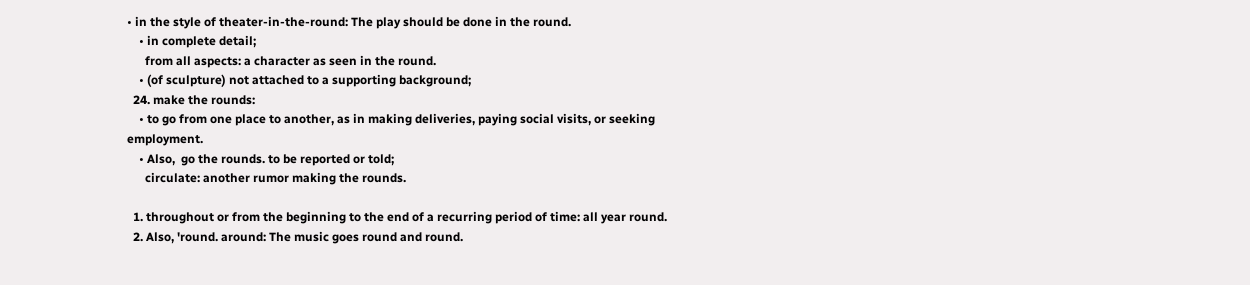• in the style of theater-in-the-round: The play should be done in the round.
    • in complete detail;
      from all aspects: a character as seen in the round.
    • (of sculpture) not attached to a supporting background;
  24. make the rounds:
    • to go from one place to another, as in making deliveries, paying social visits, or seeking employment.
    • Also,  go the rounds. to be reported or told;
      circulate: another rumor making the rounds.

  1. throughout or from the beginning to the end of a recurring period of time: all year round.
  2. Also, 'round. around: The music goes round and round.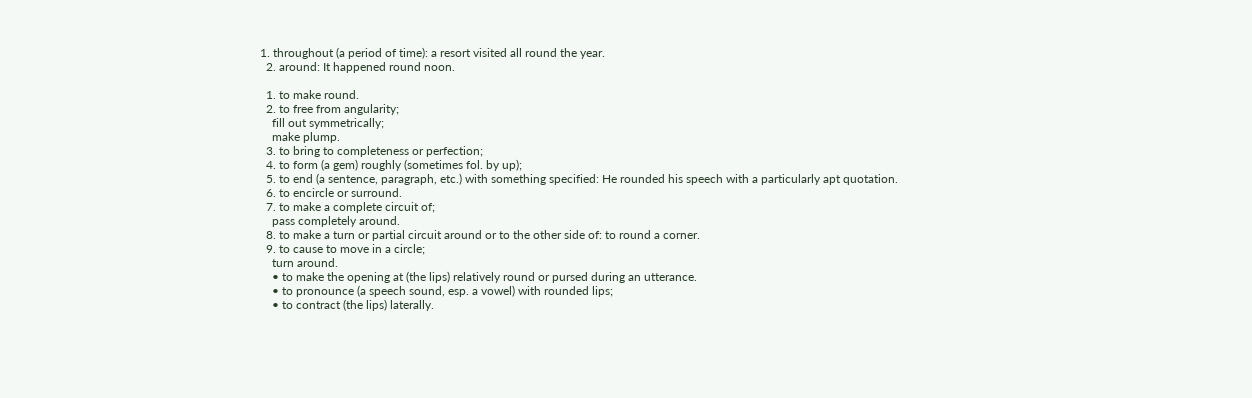1. throughout (a period of time): a resort visited all round the year.
  2. around: It happened round noon.

  1. to make round.
  2. to free from angularity;
    fill out symmetrically;
    make plump.
  3. to bring to completeness or perfection;
  4. to form (a gem) roughly (sometimes fol. by up);
  5. to end (a sentence, paragraph, etc.) with something specified: He rounded his speech with a particularly apt quotation.
  6. to encircle or surround.
  7. to make a complete circuit of;
    pass completely around.
  8. to make a turn or partial circuit around or to the other side of: to round a corner.
  9. to cause to move in a circle;
    turn around.
    • to make the opening at (the lips) relatively round or pursed during an utterance.
    • to pronounce (a speech sound, esp. a vowel) with rounded lips;
    • to contract (the lips) laterally.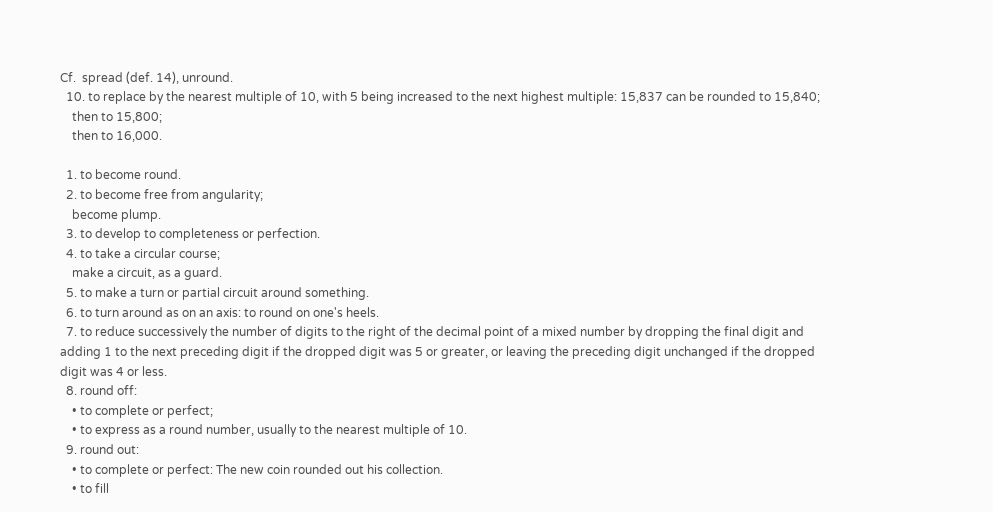Cf.  spread (def. 14), unround.
  10. to replace by the nearest multiple of 10, with 5 being increased to the next highest multiple: 15,837 can be rounded to 15,840;
    then to 15,800;
    then to 16,000.

  1. to become round.
  2. to become free from angularity;
    become plump.
  3. to develop to completeness or perfection.
  4. to take a circular course;
    make a circuit, as a guard.
  5. to make a turn or partial circuit around something.
  6. to turn around as on an axis: to round on one's heels.
  7. to reduce successively the number of digits to the right of the decimal point of a mixed number by dropping the final digit and adding 1 to the next preceding digit if the dropped digit was 5 or greater, or leaving the preceding digit unchanged if the dropped digit was 4 or less.
  8. round off:
    • to complete or perfect;
    • to express as a round number, usually to the nearest multiple of 10.
  9. round out:
    • to complete or perfect: The new coin rounded out his collection.
    • to fill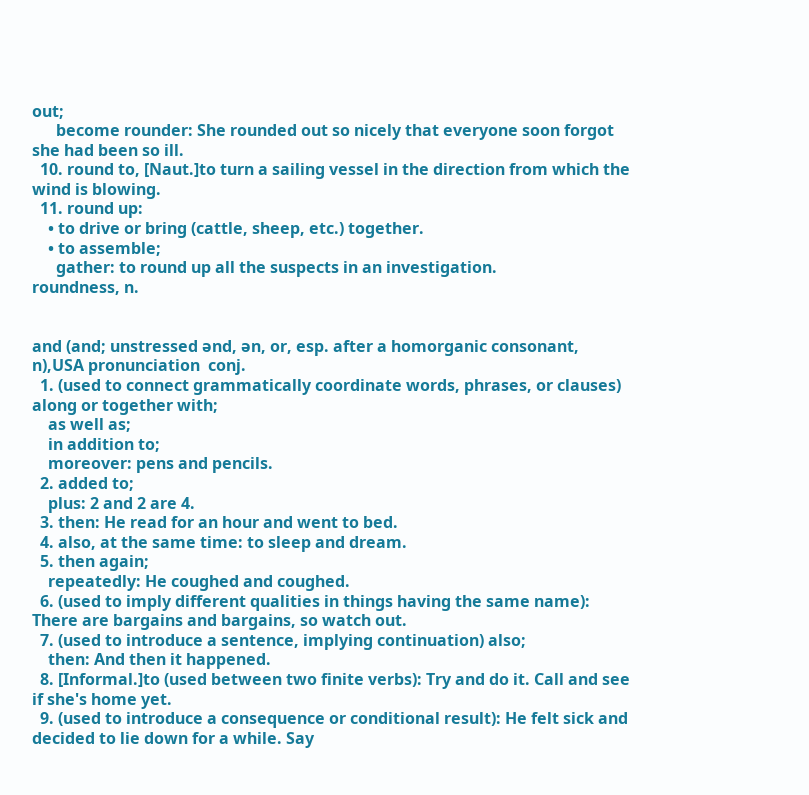out;
      become rounder: She rounded out so nicely that everyone soon forgot she had been so ill.
  10. round to, [Naut.]to turn a sailing vessel in the direction from which the wind is blowing.
  11. round up:
    • to drive or bring (cattle, sheep, etc.) together.
    • to assemble;
      gather: to round up all the suspects in an investigation.
roundness, n.


and (and; unstressed ənd, ən, or, esp. after a homorganic consonant, n),USA pronunciation  conj.
  1. (used to connect grammatically coordinate words, phrases, or clauses) along or together with;
    as well as;
    in addition to;
    moreover: pens and pencils.
  2. added to;
    plus: 2 and 2 are 4.
  3. then: He read for an hour and went to bed.
  4. also, at the same time: to sleep and dream.
  5. then again;
    repeatedly: He coughed and coughed.
  6. (used to imply different qualities in things having the same name): There are bargains and bargains, so watch out.
  7. (used to introduce a sentence, implying continuation) also;
    then: And then it happened.
  8. [Informal.]to (used between two finite verbs): Try and do it. Call and see if she's home yet.
  9. (used to introduce a consequence or conditional result): He felt sick and decided to lie down for a while. Say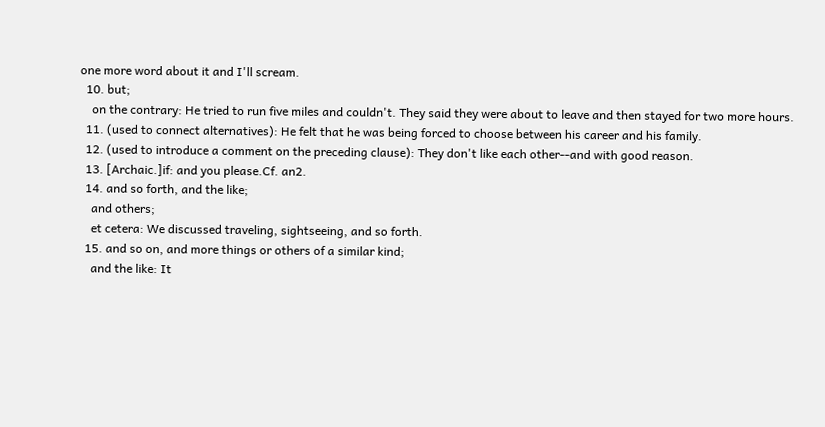one more word about it and I'll scream.
  10. but;
    on the contrary: He tried to run five miles and couldn't. They said they were about to leave and then stayed for two more hours.
  11. (used to connect alternatives): He felt that he was being forced to choose between his career and his family.
  12. (used to introduce a comment on the preceding clause): They don't like each other--and with good reason.
  13. [Archaic.]if: and you please.Cf. an2.
  14. and so forth, and the like;
    and others;
    et cetera: We discussed traveling, sightseeing, and so forth.
  15. and so on, and more things or others of a similar kind;
    and the like: It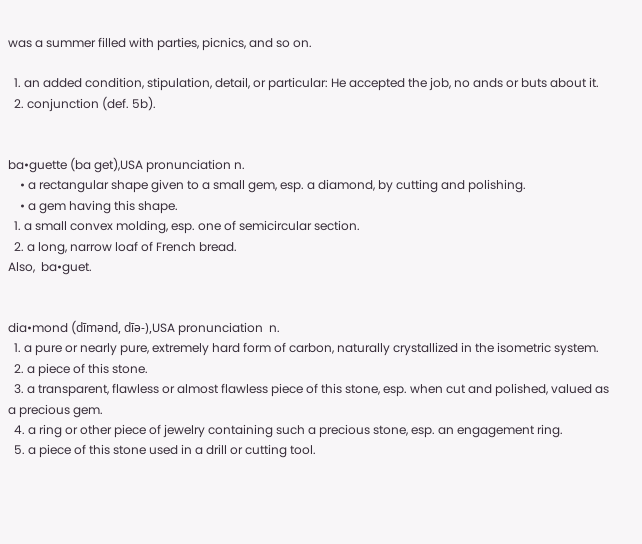was a summer filled with parties, picnics, and so on.

  1. an added condition, stipulation, detail, or particular: He accepted the job, no ands or buts about it.
  2. conjunction (def. 5b).


ba•guette (ba get),USA pronunciation n.
    • a rectangular shape given to a small gem, esp. a diamond, by cutting and polishing.
    • a gem having this shape.
  1. a small convex molding, esp. one of semicircular section.
  2. a long, narrow loaf of French bread.
Also,  ba•guet.


dia•mond (dīmənd, dīə-),USA pronunciation  n.
  1. a pure or nearly pure, extremely hard form of carbon, naturally crystallized in the isometric system.
  2. a piece of this stone.
  3. a transparent, flawless or almost flawless piece of this stone, esp. when cut and polished, valued as a precious gem.
  4. a ring or other piece of jewelry containing such a precious stone, esp. an engagement ring.
  5. a piece of this stone used in a drill or cutting tool.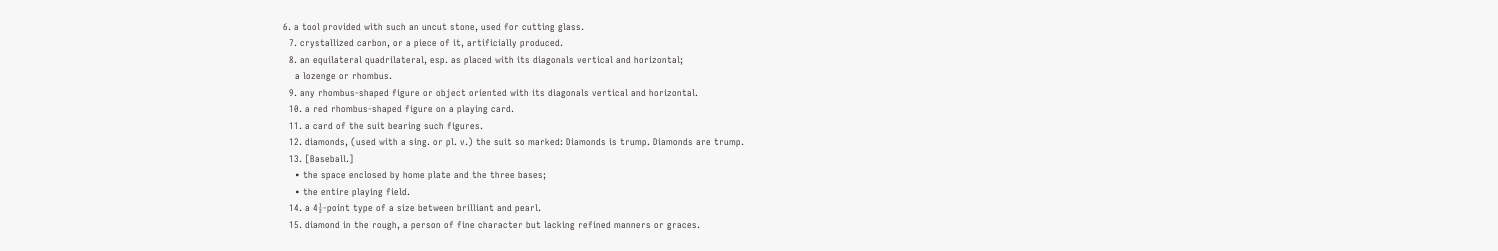6. a tool provided with such an uncut stone, used for cutting glass.
  7. crystallized carbon, or a piece of it, artificially produced.
  8. an equilateral quadrilateral, esp. as placed with its diagonals vertical and horizontal;
    a lozenge or rhombus.
  9. any rhombus-shaped figure or object oriented with its diagonals vertical and horizontal.
  10. a red rhombus-shaped figure on a playing card.
  11. a card of the suit bearing such figures.
  12. diamonds, (used with a sing. or pl. v.) the suit so marked: Diamonds is trump. Diamonds are trump.
  13. [Baseball.]
    • the space enclosed by home plate and the three bases;
    • the entire playing field.
  14. a 4½-point type of a size between brilliant and pearl.
  15. diamond in the rough, a person of fine character but lacking refined manners or graces.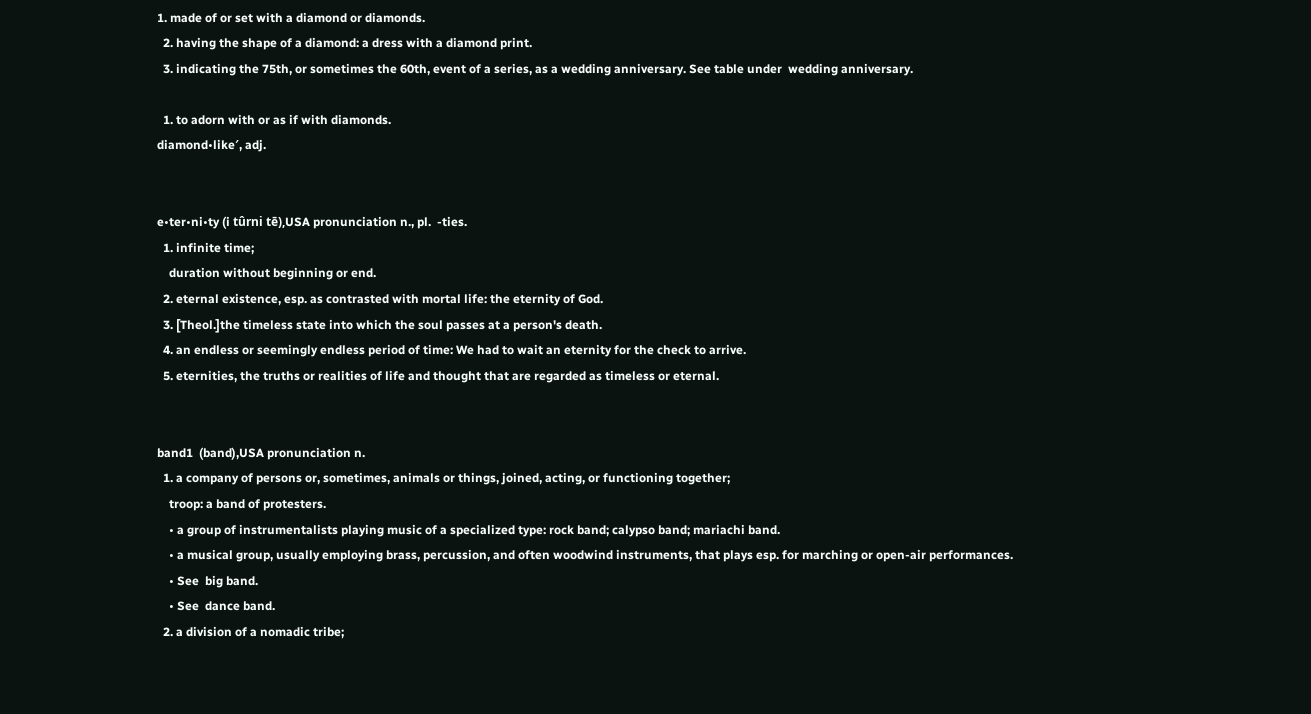1. made of or set with a diamond or diamonds.
  2. having the shape of a diamond: a dress with a diamond print.
  3. indicating the 75th, or sometimes the 60th, event of a series, as a wedding anniversary. See table under  wedding anniversary.

  1. to adorn with or as if with diamonds.
diamond•like′, adj.


e•ter•ni•ty (i tûrni tē),USA pronunciation n., pl.  -ties.
  1. infinite time;
    duration without beginning or end.
  2. eternal existence, esp. as contrasted with mortal life: the eternity of God.
  3. [Theol.]the timeless state into which the soul passes at a person's death.
  4. an endless or seemingly endless period of time: We had to wait an eternity for the check to arrive.
  5. eternities, the truths or realities of life and thought that are regarded as timeless or eternal.


band1  (band),USA pronunciation n.
  1. a company of persons or, sometimes, animals or things, joined, acting, or functioning together;
    troop: a band of protesters.
    • a group of instrumentalists playing music of a specialized type: rock band; calypso band; mariachi band.
    • a musical group, usually employing brass, percussion, and often woodwind instruments, that plays esp. for marching or open-air performances.
    • See  big band.
    • See  dance band.
  2. a division of a nomadic tribe;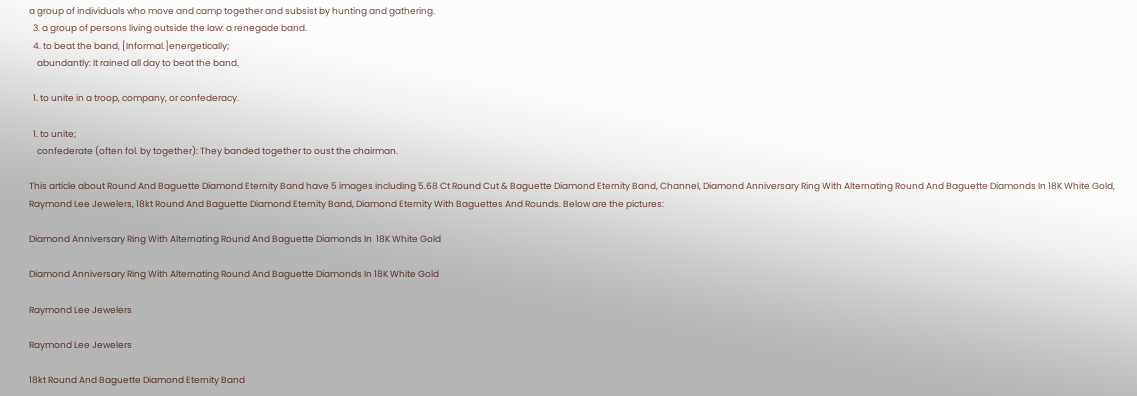a group of individuals who move and camp together and subsist by hunting and gathering.
  3. a group of persons living outside the law: a renegade band.
  4. to beat the band, [Informal.]energetically;
    abundantly: It rained all day to beat the band.

  1. to unite in a troop, company, or confederacy.

  1. to unite;
    confederate (often fol. by together): They banded together to oust the chairman.

This article about Round And Baguette Diamond Eternity Band have 5 images including 5.68 Ct Round Cut & Baguette Diamond Eternity Band, Channel, Diamond Anniversary Ring With Alternating Round And Baguette Diamonds In 18K White Gold, Raymond Lee Jewelers, 18kt Round And Baguette Diamond Eternity Band, Diamond Eternity With Baguettes And Rounds. Below are the pictures:

Diamond Anniversary Ring With Alternating Round And Baguette Diamonds In  18K White Gold

Diamond Anniversary Ring With Alternating Round And Baguette Diamonds In 18K White Gold

Raymond Lee Jewelers

Raymond Lee Jewelers

18kt Round And Baguette Diamond Eternity Band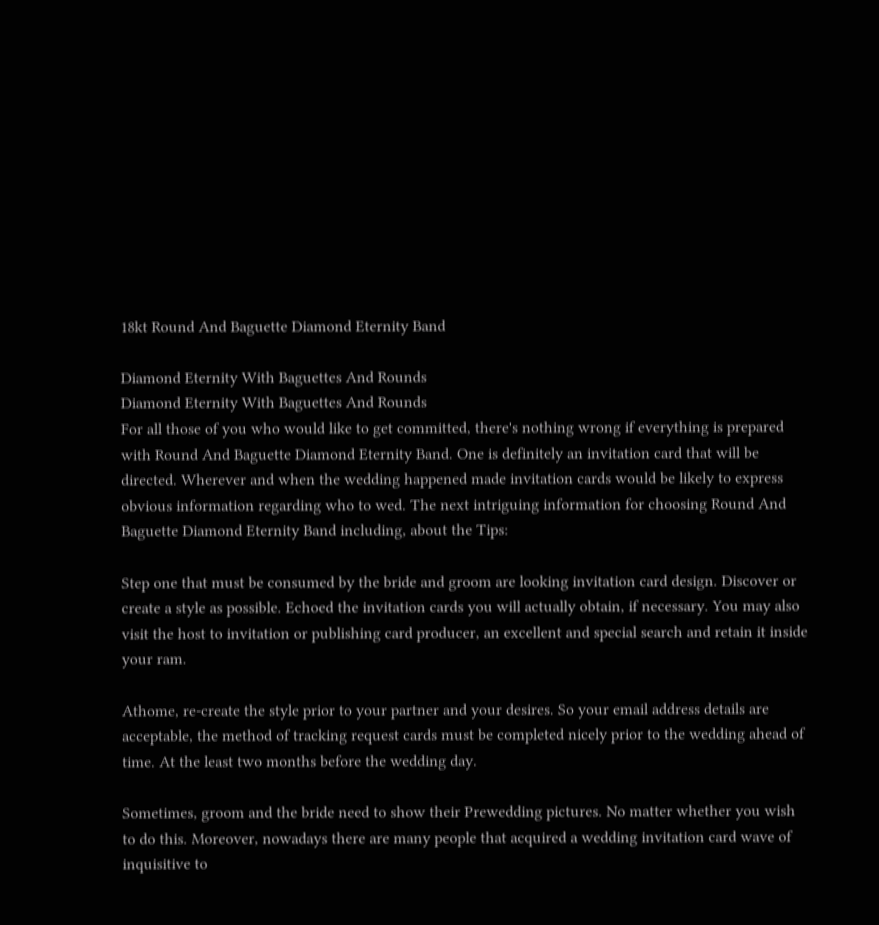18kt Round And Baguette Diamond Eternity Band

Diamond Eternity With Baguettes And Rounds
Diamond Eternity With Baguettes And Rounds
For all those of you who would like to get committed, there's nothing wrong if everything is prepared with Round And Baguette Diamond Eternity Band. One is definitely an invitation card that will be directed. Wherever and when the wedding happened made invitation cards would be likely to express obvious information regarding who to wed. The next intriguing information for choosing Round And Baguette Diamond Eternity Band including, about the Tips:

Step one that must be consumed by the bride and groom are looking invitation card design. Discover or create a style as possible. Echoed the invitation cards you will actually obtain, if necessary. You may also visit the host to invitation or publishing card producer, an excellent and special search and retain it inside your ram.

Athome, re-create the style prior to your partner and your desires. So your email address details are acceptable, the method of tracking request cards must be completed nicely prior to the wedding ahead of time. At the least two months before the wedding day.

Sometimes, groom and the bride need to show their Prewedding pictures. No matter whether you wish to do this. Moreover, nowadays there are many people that acquired a wedding invitation card wave of inquisitive to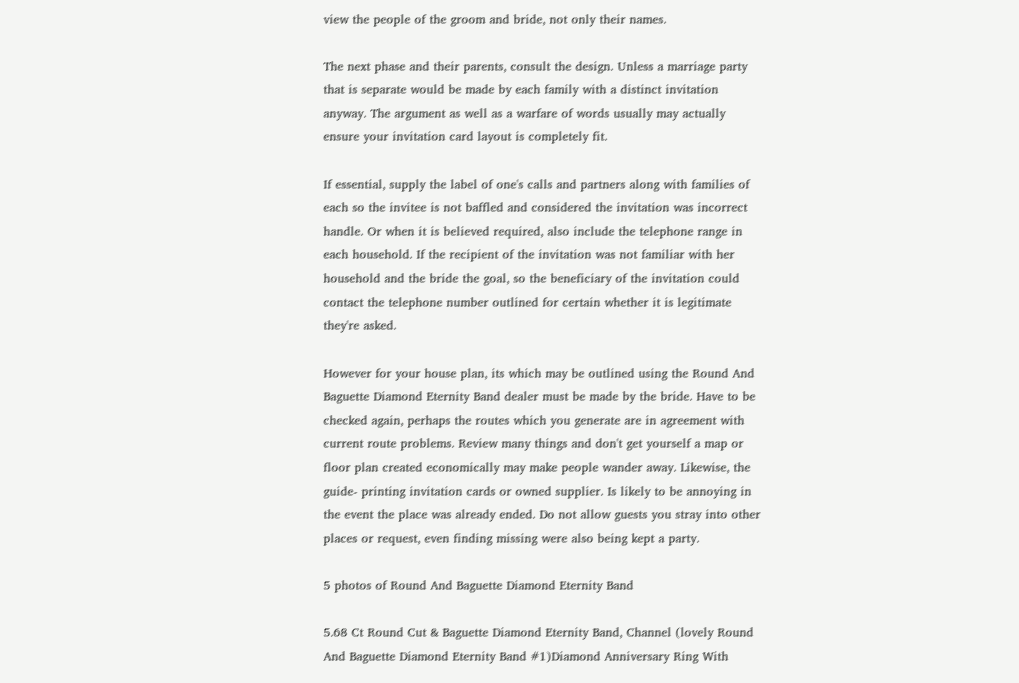view the people of the groom and bride, not only their names.

The next phase and their parents, consult the design. Unless a marriage party that is separate would be made by each family with a distinct invitation anyway. The argument as well as a warfare of words usually may actually ensure your invitation card layout is completely fit.

If essential, supply the label of one's calls and partners along with families of each so the invitee is not baffled and considered the invitation was incorrect handle. Or when it is believed required, also include the telephone range in each household. If the recipient of the invitation was not familiar with her household and the bride the goal, so the beneficiary of the invitation could contact the telephone number outlined for certain whether it is legitimate they're asked.

However for your house plan, its which may be outlined using the Round And Baguette Diamond Eternity Band dealer must be made by the bride. Have to be checked again, perhaps the routes which you generate are in agreement with current route problems. Review many things and don't get yourself a map or floor plan created economically may make people wander away. Likewise, the guide- printing invitation cards or owned supplier. Is likely to be annoying in the event the place was already ended. Do not allow guests you stray into other places or request, even finding missing were also being kept a party.

5 photos of Round And Baguette Diamond Eternity Band

5.68 Ct Round Cut & Baguette Diamond Eternity Band, Channel (lovely Round And Baguette Diamond Eternity Band #1)Diamond Anniversary Ring With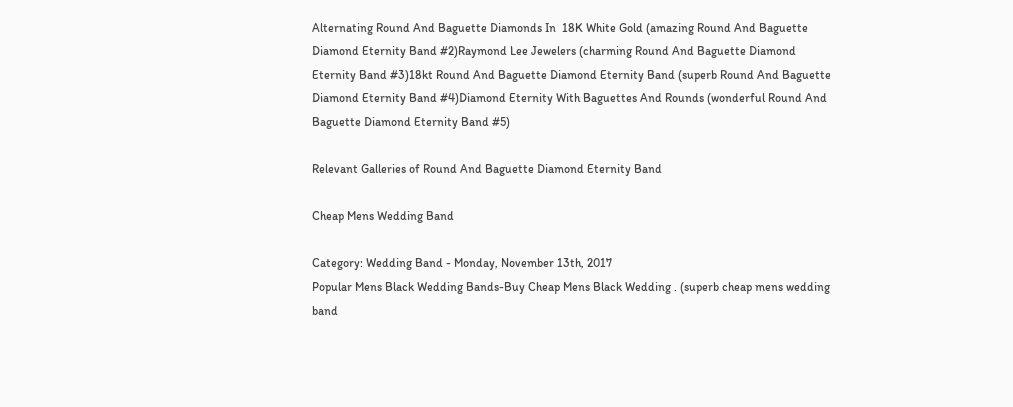Alternating Round And Baguette Diamonds In  18K White Gold (amazing Round And Baguette Diamond Eternity Band #2)Raymond Lee Jewelers (charming Round And Baguette Diamond Eternity Band #3)18kt Round And Baguette Diamond Eternity Band (superb Round And Baguette Diamond Eternity Band #4)Diamond Eternity With Baguettes And Rounds (wonderful Round And Baguette Diamond Eternity Band #5)

Relevant Galleries of Round And Baguette Diamond Eternity Band

Cheap Mens Wedding Band

Category: Wedding Band - Monday, November 13th, 2017
Popular Mens Black Wedding Bands-Buy Cheap Mens Black Wedding . (superb cheap mens wedding band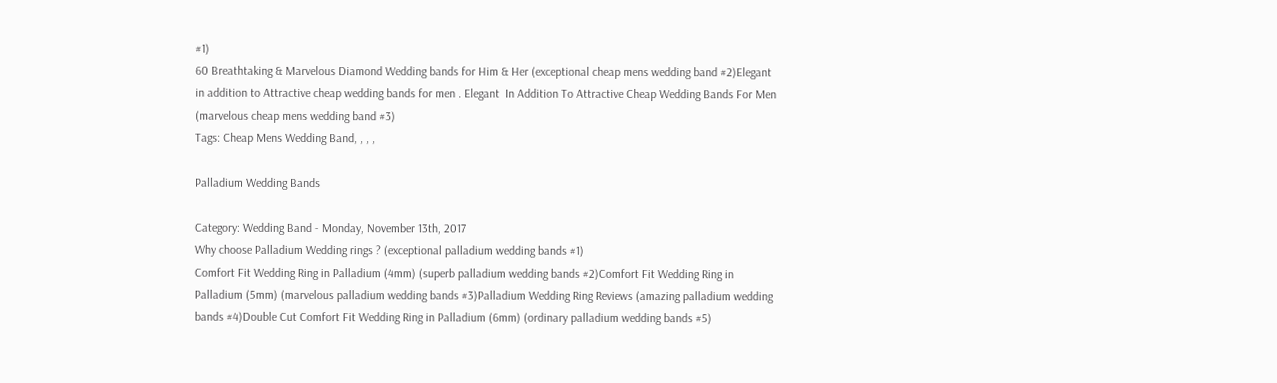#1)
60 Breathtaking & Marvelous Diamond Wedding bands for Him & Her (exceptional cheap mens wedding band #2)Elegant in addition to Attractive cheap wedding bands for men . Elegant  In Addition To Attractive Cheap Wedding Bands For Men (marvelous cheap mens wedding band #3)
Tags: Cheap Mens Wedding Band, , , ,

Palladium Wedding Bands

Category: Wedding Band - Monday, November 13th, 2017
Why choose Palladium Wedding rings ? (exceptional palladium wedding bands #1)
Comfort Fit Wedding Ring in Palladium (4mm) (superb palladium wedding bands #2)Comfort Fit Wedding Ring in Palladium (5mm) (marvelous palladium wedding bands #3)Palladium Wedding Ring Reviews (amazing palladium wedding bands #4)Double Cut Comfort Fit Wedding Ring in Palladium (6mm) (ordinary palladium wedding bands #5)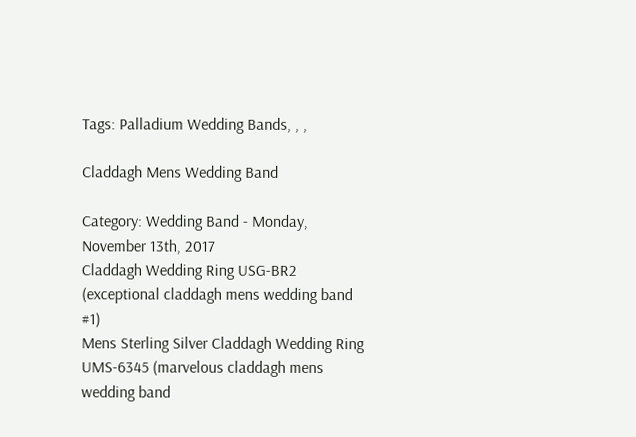Tags: Palladium Wedding Bands, , ,

Claddagh Mens Wedding Band

Category: Wedding Band - Monday, November 13th, 2017
Claddagh Wedding Ring USG-BR2 (exceptional claddagh mens wedding band #1)
Mens Sterling Silver Claddagh Wedding Ring UMS-6345 (marvelous claddagh mens wedding band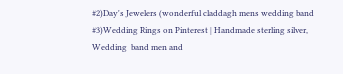#2)Day's Jewelers (wonderful claddagh mens wedding band #3)Wedding Rings on Pinterest | Handmade sterling silver, Wedding  band men and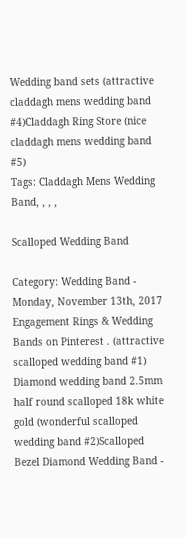Wedding band sets (attractive claddagh mens wedding band #4)Claddagh Ring Store (nice claddagh mens wedding band #5)
Tags: Claddagh Mens Wedding Band, , , ,

Scalloped Wedding Band

Category: Wedding Band - Monday, November 13th, 2017
Engagement Rings & Wedding Bands on Pinterest . (attractive scalloped wedding band #1)
Diamond wedding band 2.5mm half round scalloped 18k white gold (wonderful scalloped wedding band #2)Scalloped Bezel Diamond Wedding Band -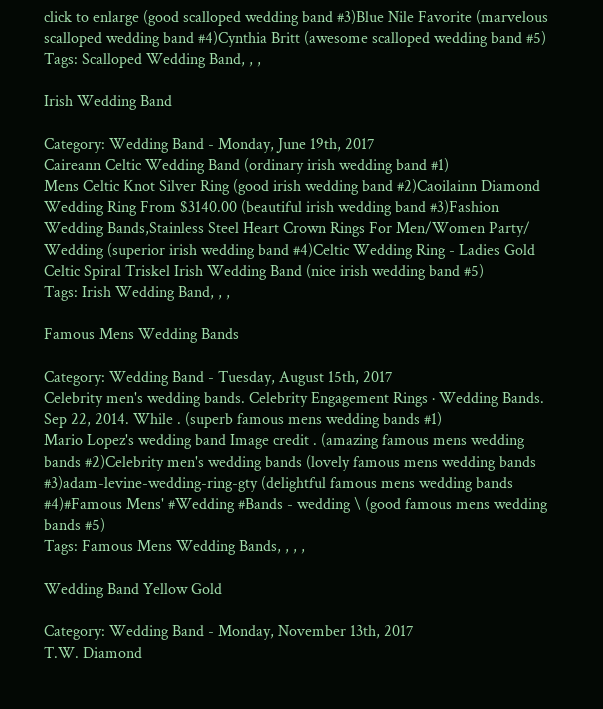click to enlarge (good scalloped wedding band #3)Blue Nile Favorite (marvelous scalloped wedding band #4)Cynthia Britt (awesome scalloped wedding band #5)
Tags: Scalloped Wedding Band, , ,

Irish Wedding Band

Category: Wedding Band - Monday, June 19th, 2017
Caireann Celtic Wedding Band (ordinary irish wedding band #1)
Mens Celtic Knot Silver Ring (good irish wedding band #2)Caoilainn Diamond Wedding Ring From $3140.00 (beautiful irish wedding band #3)Fashion Wedding Bands,Stainless Steel Heart Crown Rings For Men/Women Party/ Wedding (superior irish wedding band #4)Celtic Wedding Ring - Ladies Gold Celtic Spiral Triskel Irish Wedding Band (nice irish wedding band #5)
Tags: Irish Wedding Band, , ,

Famous Mens Wedding Bands

Category: Wedding Band - Tuesday, August 15th, 2017
Celebrity men's wedding bands. Celebrity Engagement Rings · Wedding Bands.  Sep 22, 2014. While . (superb famous mens wedding bands #1)
Mario Lopez's wedding band Image credit . (amazing famous mens wedding bands #2)Celebrity men's wedding bands (lovely famous mens wedding bands #3)adam-levine-wedding-ring-gty (delightful famous mens wedding bands #4)#Famous Mens' #Wedding #Bands - wedding \ (good famous mens wedding bands #5)
Tags: Famous Mens Wedding Bands, , , ,

Wedding Band Yellow Gold

Category: Wedding Band - Monday, November 13th, 2017
T.W. Diamond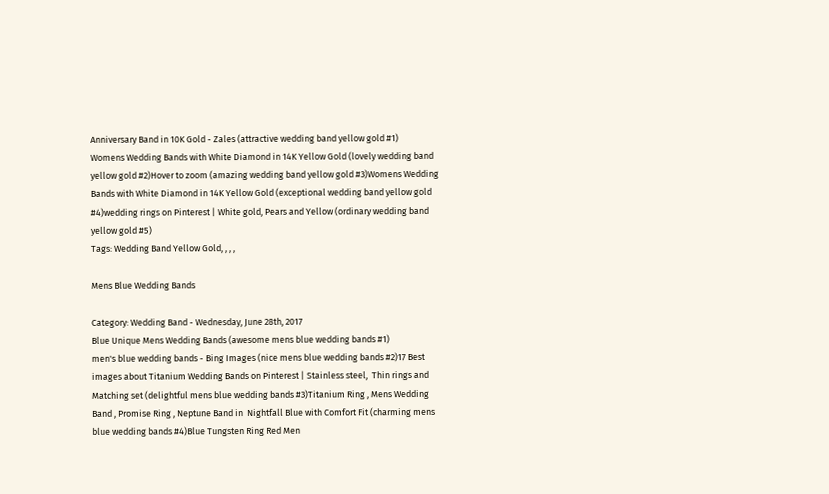Anniversary Band in 10K Gold - Zales (attractive wedding band yellow gold #1)
Womens Wedding Bands with White Diamond in 14K Yellow Gold (lovely wedding band yellow gold #2)Hover to zoom (amazing wedding band yellow gold #3)Womens Wedding Bands with White Diamond in 14K Yellow Gold (exceptional wedding band yellow gold #4)wedding rings on Pinterest | White gold, Pears and Yellow (ordinary wedding band yellow gold #5)
Tags: Wedding Band Yellow Gold, , , ,

Mens Blue Wedding Bands

Category: Wedding Band - Wednesday, June 28th, 2017
Blue Unique Mens Wedding Bands (awesome mens blue wedding bands #1)
men's blue wedding bands - Bing Images (nice mens blue wedding bands #2)17 Best images about Titanium Wedding Bands on Pinterest | Stainless steel,  Thin rings and Matching set (delightful mens blue wedding bands #3)Titanium Ring , Mens Wedding Band , Promise Ring , Neptune Band in  Nightfall Blue with Comfort Fit (charming mens blue wedding bands #4)Blue Tungsten Ring Red Men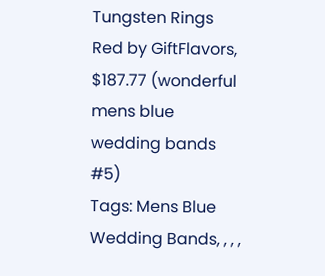Tungsten Rings Red by GiftFlavors, $187.77 (wonderful mens blue wedding bands #5)
Tags: Mens Blue Wedding Bands, , , ,